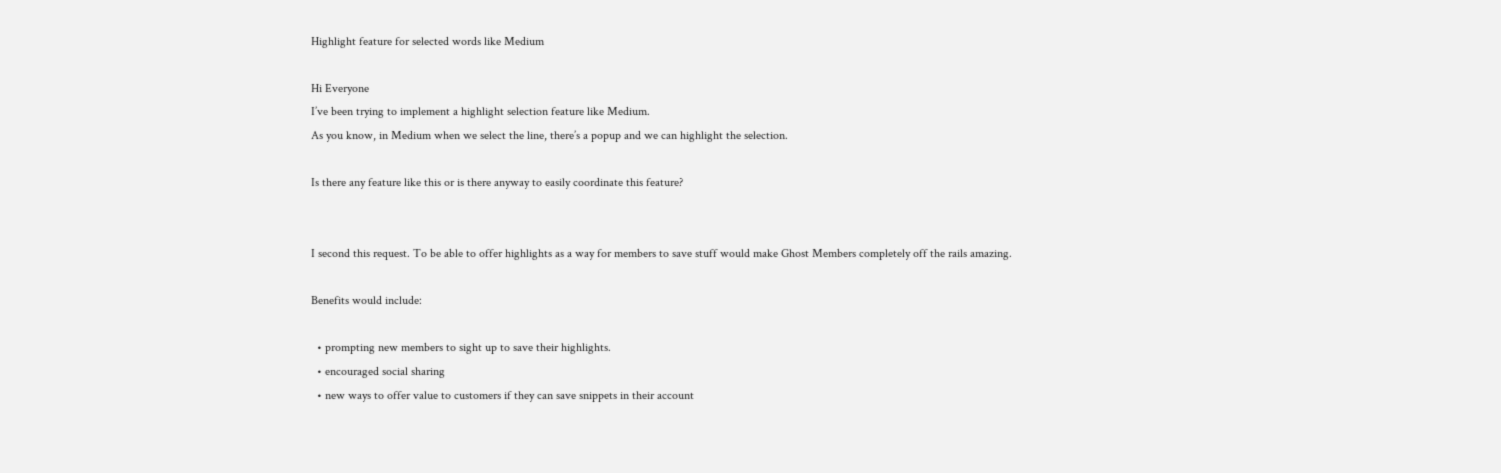Highlight feature for selected words like Medium

Hi Everyone
I’ve been trying to implement a highlight selection feature like Medium.
As you know, in Medium when we select the line, there’s a popup and we can highlight the selection.

Is there any feature like this or is there anyway to easily coordinate this feature?


I second this request. To be able to offer highlights as a way for members to save stuff would make Ghost Members completely off the rails amazing.

Benefits would include:

  • prompting new members to sight up to save their highlights.
  • encouraged social sharing
  • new ways to offer value to customers if they can save snippets in their account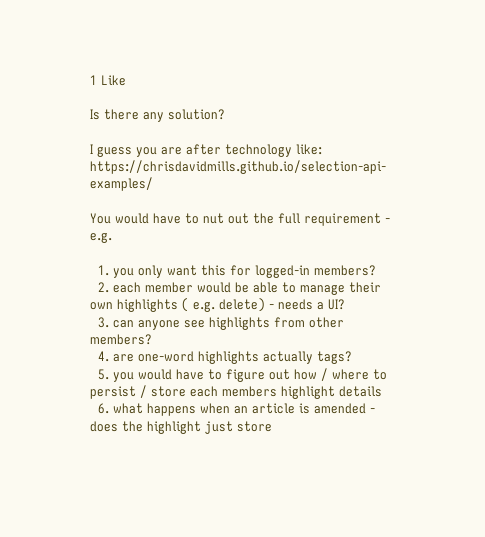1 Like

Is there any solution?

I guess you are after technology like: https://chrisdavidmills.github.io/selection-api-examples/

You would have to nut out the full requirement - e.g.

  1. you only want this for logged-in members?
  2. each member would be able to manage their own highlights ( e.g. delete) - needs a UI?
  3. can anyone see highlights from other members?
  4. are one-word highlights actually tags?
  5. you would have to figure out how / where to persist / store each members highlight details
  6. what happens when an article is amended - does the highlight just store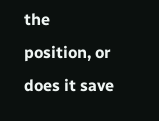the position, or does it save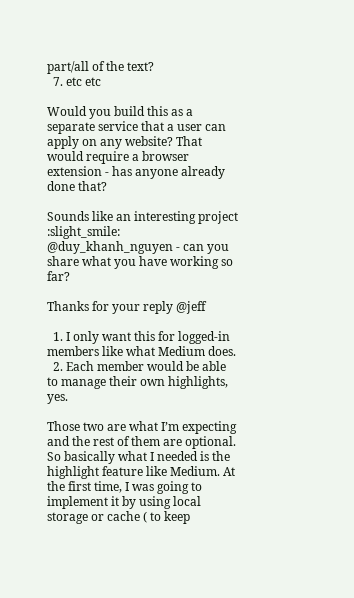part/all of the text?
  7. etc etc

Would you build this as a separate service that a user can apply on any website? That would require a browser extension - has anyone already done that?

Sounds like an interesting project :slight_smile:
@duy_khanh_nguyen - can you share what you have working so far?

Thanks for your reply @jeff

  1. I only want this for logged-in members like what Medium does.
  2. Each member would be able to manage their own highlights, yes.

Those two are what I’m expecting and the rest of them are optional.
So basically what I needed is the highlight feature like Medium. At the first time, I was going to implement it by using local storage or cache ( to keep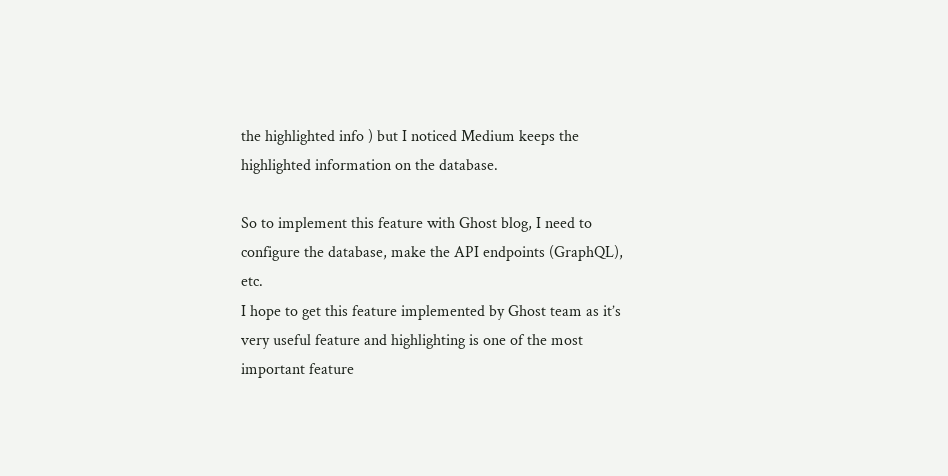the highlighted info ) but I noticed Medium keeps the highlighted information on the database.

So to implement this feature with Ghost blog, I need to configure the database, make the API endpoints (GraphQL), etc.
I hope to get this feature implemented by Ghost team as it’s very useful feature and highlighting is one of the most important feature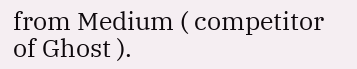from Medium ( competitor of Ghost ).